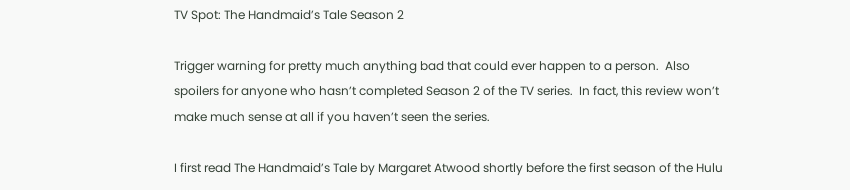TV Spot: The Handmaid’s Tale Season 2

Trigger warning for pretty much anything bad that could ever happen to a person.  Also spoilers for anyone who hasn’t completed Season 2 of the TV series.  In fact, this review won’t make much sense at all if you haven’t seen the series.

I first read The Handmaid’s Tale by Margaret Atwood shortly before the first season of the Hulu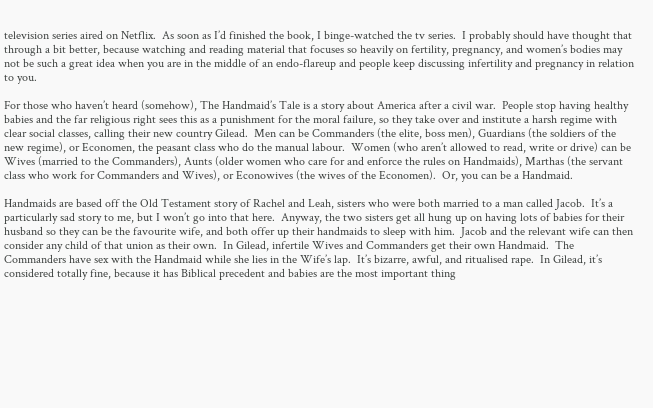television series aired on Netflix.  As soon as I’d finished the book, I binge-watched the tv series.  I probably should have thought that through a bit better, because watching and reading material that focuses so heavily on fertility, pregnancy, and women’s bodies may not be such a great idea when you are in the middle of an endo-flareup and people keep discussing infertility and pregnancy in relation to you.

For those who haven’t heard (somehow), The Handmaid’s Tale is a story about America after a civil war.  People stop having healthy babies and the far religious right sees this as a punishment for the moral failure, so they take over and institute a harsh regime with clear social classes, calling their new country Gilead.  Men can be Commanders (the elite, boss men), Guardians (the soldiers of the new regime), or Economen, the peasant class who do the manual labour.  Women (who aren’t allowed to read, write or drive) can be Wives (married to the Commanders), Aunts (older women who care for and enforce the rules on Handmaids), Marthas (the servant class who work for Commanders and Wives), or Econowives (the wives of the Economen).  Or, you can be a Handmaid.

Handmaids are based off the Old Testament story of Rachel and Leah, sisters who were both married to a man called Jacob.  It’s a particularly sad story to me, but I won’t go into that here.  Anyway, the two sisters get all hung up on having lots of babies for their husband so they can be the favourite wife, and both offer up their handmaids to sleep with him.  Jacob and the relevant wife can then consider any child of that union as their own.  In Gilead, infertile Wives and Commanders get their own Handmaid.  The Commanders have sex with the Handmaid while she lies in the Wife’s lap.  It’s bizarre, awful, and ritualised rape.  In Gilead, it’s considered totally fine, because it has Biblical precedent and babies are the most important thing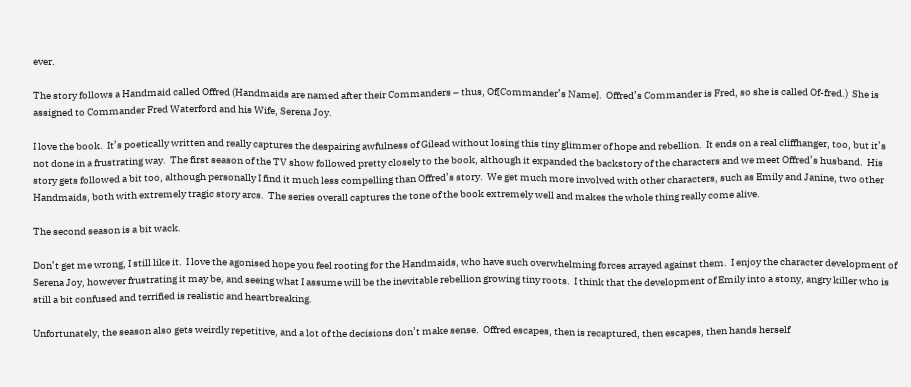ever.

The story follows a Handmaid called Offred (Handmaids are named after their Commanders – thus, Of[Commander’s Name].  Offred’s Commander is Fred, so she is called Of-fred.)  She is assigned to Commander Fred Waterford and his Wife, Serena Joy.

I love the book.  It’s poetically written and really captures the despairing awfulness of Gilead without losing this tiny glimmer of hope and rebellion.  It ends on a real cliffhanger, too, but it’s not done in a frustrating way.  The first season of the TV show followed pretty closely to the book, although it expanded the backstory of the characters and we meet Offred’s husband.  His story gets followed a bit too, although personally I find it much less compelling than Offred’s story.  We get much more involved with other characters, such as Emily and Janine, two other Handmaids, both with extremely tragic story arcs.  The series overall captures the tone of the book extremely well and makes the whole thing really come alive.

The second season is a bit wack.

Don’t get me wrong, I still like it.  I love the agonised hope you feel rooting for the Handmaids, who have such overwhelming forces arrayed against them.  I enjoy the character development of Serena Joy, however frustrating it may be, and seeing what I assume will be the inevitable rebellion growing tiny roots.  I think that the development of Emily into a stony, angry killer who is still a bit confused and terrified is realistic and heartbreaking.

Unfortunately, the season also gets weirdly repetitive, and a lot of the decisions don’t make sense.  Offred escapes, then is recaptured, then escapes, then hands herself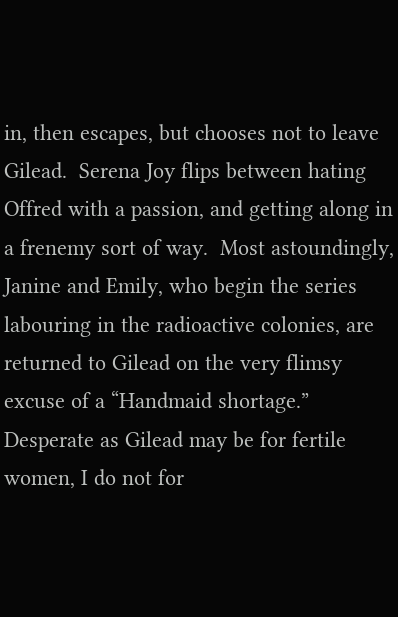in, then escapes, but chooses not to leave Gilead.  Serena Joy flips between hating Offred with a passion, and getting along in a frenemy sort of way.  Most astoundingly, Janine and Emily, who begin the series labouring in the radioactive colonies, are returned to Gilead on the very flimsy excuse of a “Handmaid shortage.”  Desperate as Gilead may be for fertile women, I do not for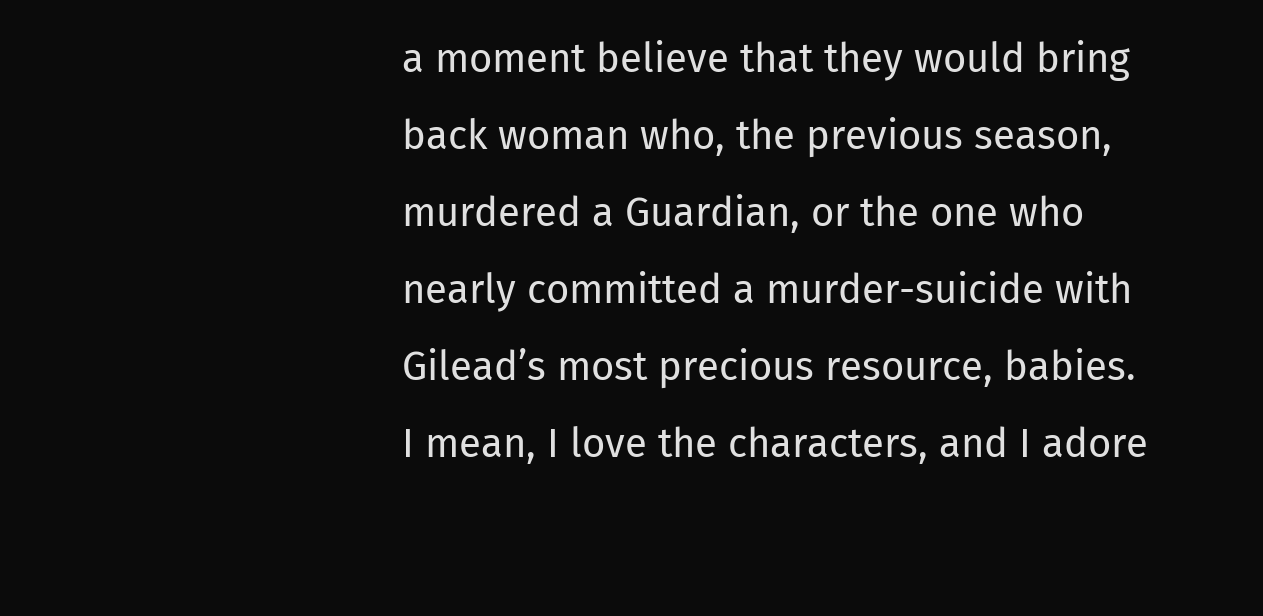a moment believe that they would bring back woman who, the previous season, murdered a Guardian, or the one who nearly committed a murder-suicide with Gilead’s most precious resource, babies.  I mean, I love the characters, and I adore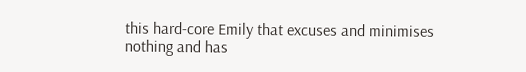this hard-core Emily that excuses and minimises nothing and has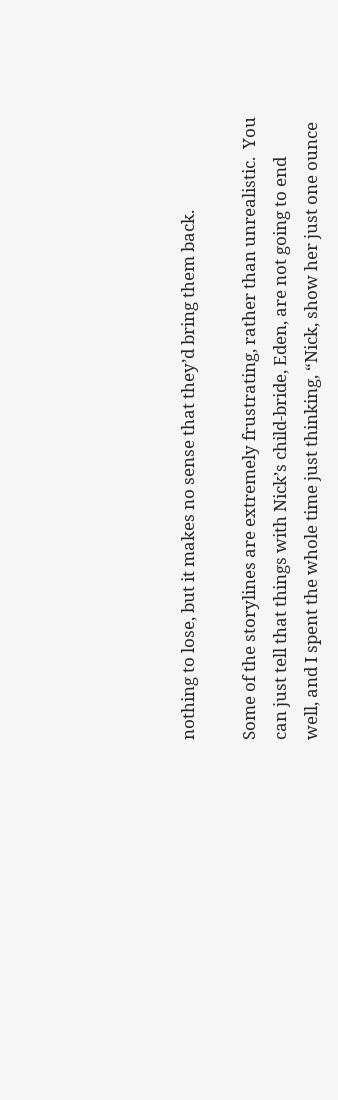nothing to lose, but it makes no sense that they’d bring them back.

Some of the storylines are extremely frustrating, rather than unrealistic.  You can just tell that things with Nick’s child-bride, Eden, are not going to end well, and I spent the whole time just thinking, “Nick, show her just one ounce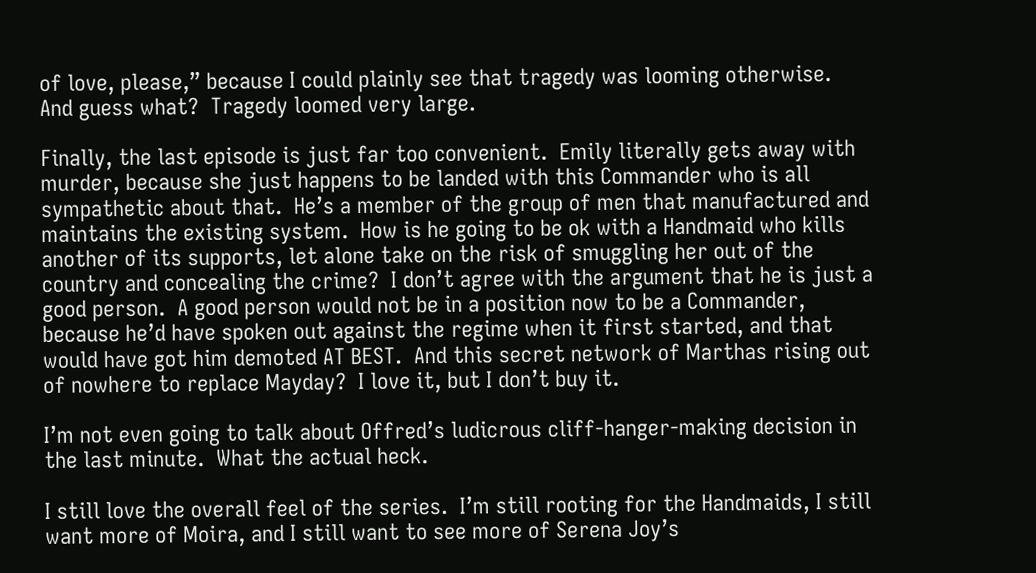of love, please,” because I could plainly see that tragedy was looming otherwise.  And guess what?  Tragedy loomed very large.

Finally, the last episode is just far too convenient.  Emily literally gets away with murder, because she just happens to be landed with this Commander who is all sympathetic about that.  He’s a member of the group of men that manufactured and maintains the existing system.  How is he going to be ok with a Handmaid who kills another of its supports, let alone take on the risk of smuggling her out of the country and concealing the crime?  I don’t agree with the argument that he is just a good person.  A good person would not be in a position now to be a Commander, because he’d have spoken out against the regime when it first started, and that would have got him demoted AT BEST.  And this secret network of Marthas rising out of nowhere to replace Mayday?  I love it, but I don’t buy it.

I’m not even going to talk about Offred’s ludicrous cliff-hanger-making decision in the last minute.  What the actual heck.

I still love the overall feel of the series.  I’m still rooting for the Handmaids, I still want more of Moira, and I still want to see more of Serena Joy’s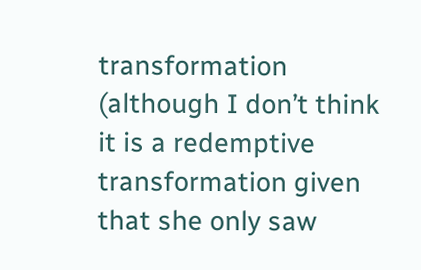transformation (although I don’t think it is a redemptive transformation given that she only saw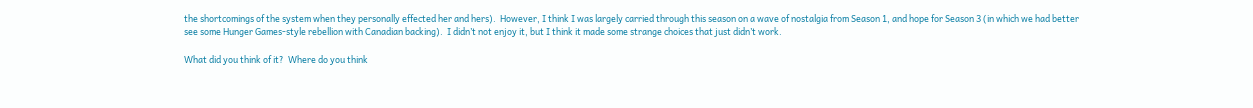the shortcomings of the system when they personally effected her and hers).  However, I think I was largely carried through this season on a wave of nostalgia from Season 1, and hope for Season 3 (in which we had better see some Hunger Games-style rebellion with Canadian backing).  I didn’t not enjoy it, but I think it made some strange choices that just didn’t work.

What did you think of it?  Where do you think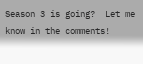Season 3 is going?  Let me know in the comments!